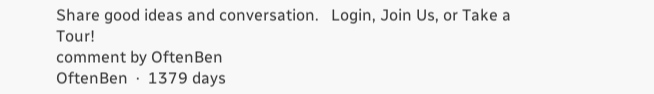Share good ideas and conversation.   Login, Join Us, or Take a Tour!
comment by OftenBen
OftenBen  ·  1379 days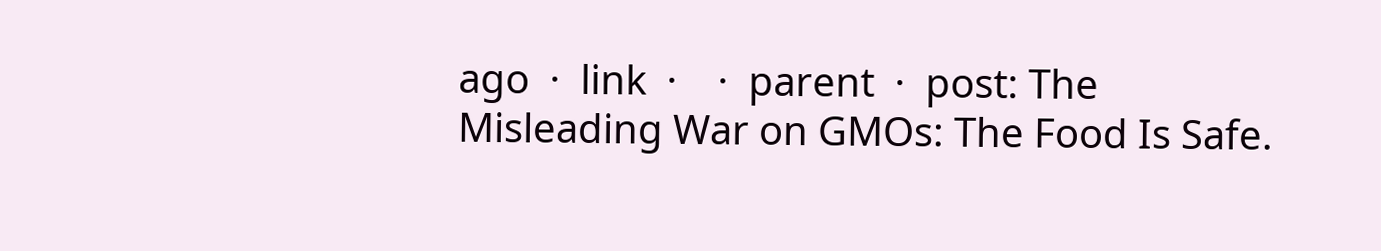ago  ·  link  ·    ·  parent  ·  post: The Misleading War on GMOs: The Food Is Safe.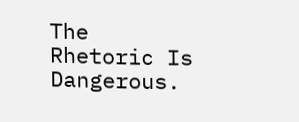The Rhetoric Is Dangerous.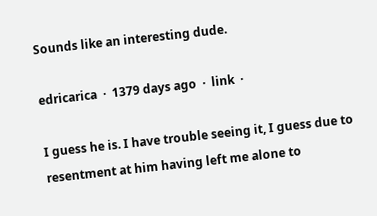Sounds like an interesting dude.

edricarica  ·  1379 days ago  ·  link  ·

I guess he is. I have trouble seeing it, I guess due to resentment at him having left me alone to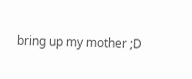bring up my mother ;D